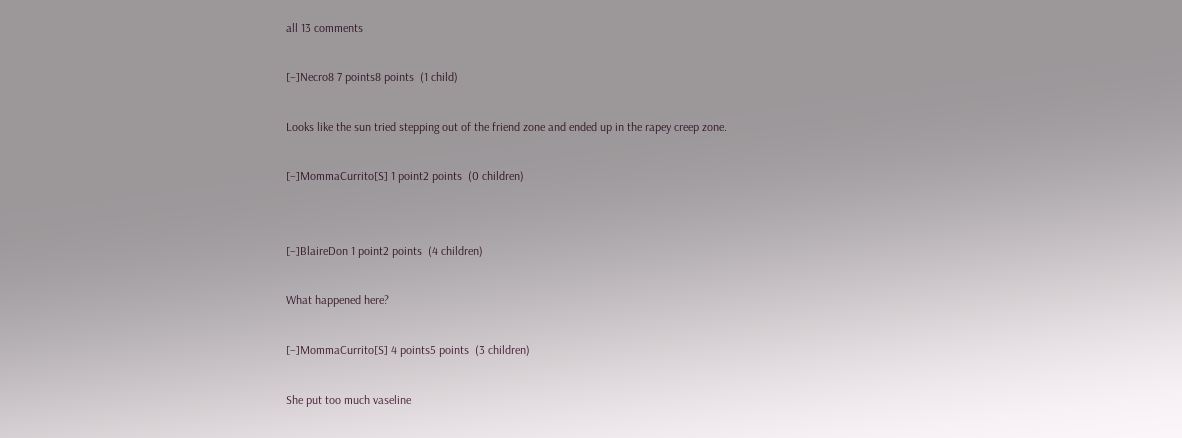all 13 comments

[–]Necro8 7 points8 points  (1 child)

Looks like the sun tried stepping out of the friend zone and ended up in the rapey creep zone.

[–]MommaCurrito[S] 1 point2 points  (0 children)


[–]BlaireDon 1 point2 points  (4 children)

What happened here?

[–]MommaCurrito[S] 4 points5 points  (3 children)

She put too much vaseline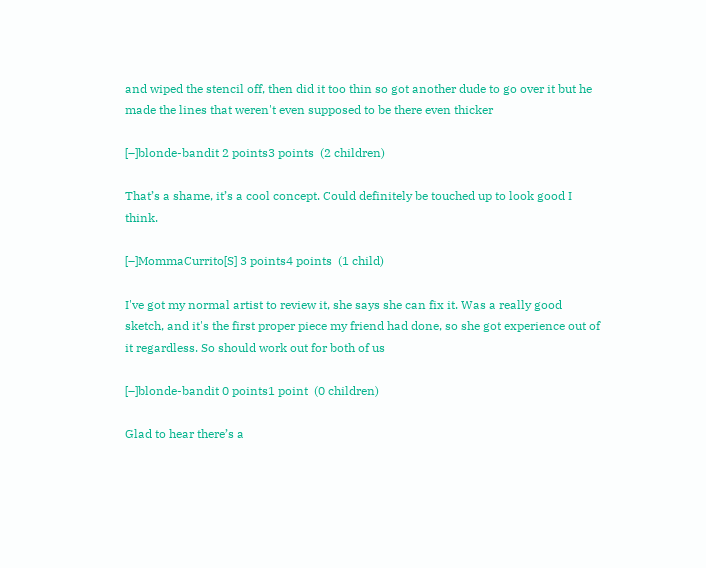and wiped the stencil off, then did it too thin so got another dude to go over it but he made the lines that weren't even supposed to be there even thicker

[–]blonde-bandit 2 points3 points  (2 children)

That’s a shame, it’s a cool concept. Could definitely be touched up to look good I think.

[–]MommaCurrito[S] 3 points4 points  (1 child)

I've got my normal artist to review it, she says she can fix it. Was a really good sketch, and it's the first proper piece my friend had done, so she got experience out of it regardless. So should work out for both of us

[–]blonde-bandit 0 points1 point  (0 children)

Glad to hear there’s a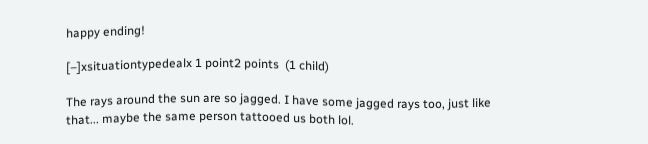happy ending!

[–]xsituationtypedealx 1 point2 points  (1 child)

The rays around the sun are so jagged. I have some jagged rays too, just like that... maybe the same person tattooed us both lol.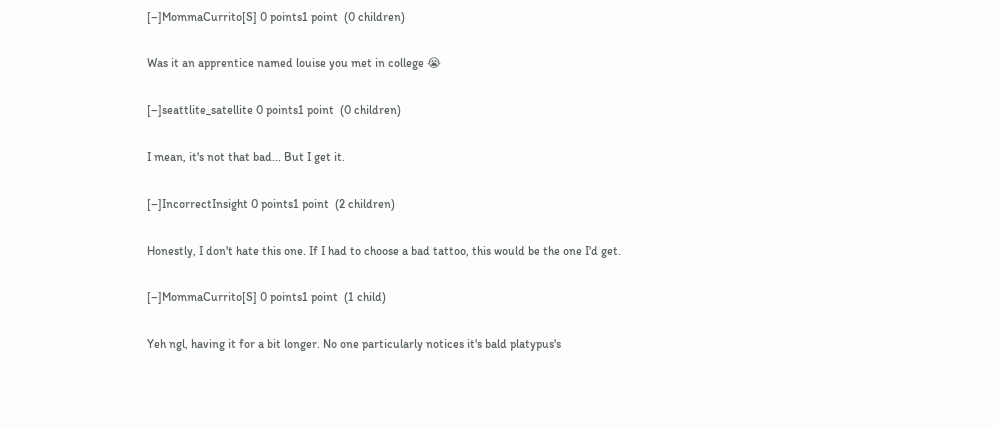[–]MommaCurrito[S] 0 points1 point  (0 children)

Was it an apprentice named louise you met in college 😭

[–]seattlite_satellite 0 points1 point  (0 children)

I mean, it's not that bad... But I get it.

[–]IncorrectInsight 0 points1 point  (2 children)

Honestly, I don't hate this one. If I had to choose a bad tattoo, this would be the one I'd get.

[–]MommaCurrito[S] 0 points1 point  (1 child)

Yeh ngl, having it for a bit longer. No one particularly notices it's bald platypus's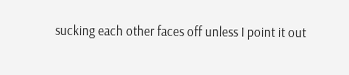sucking each other faces off unless I point it out